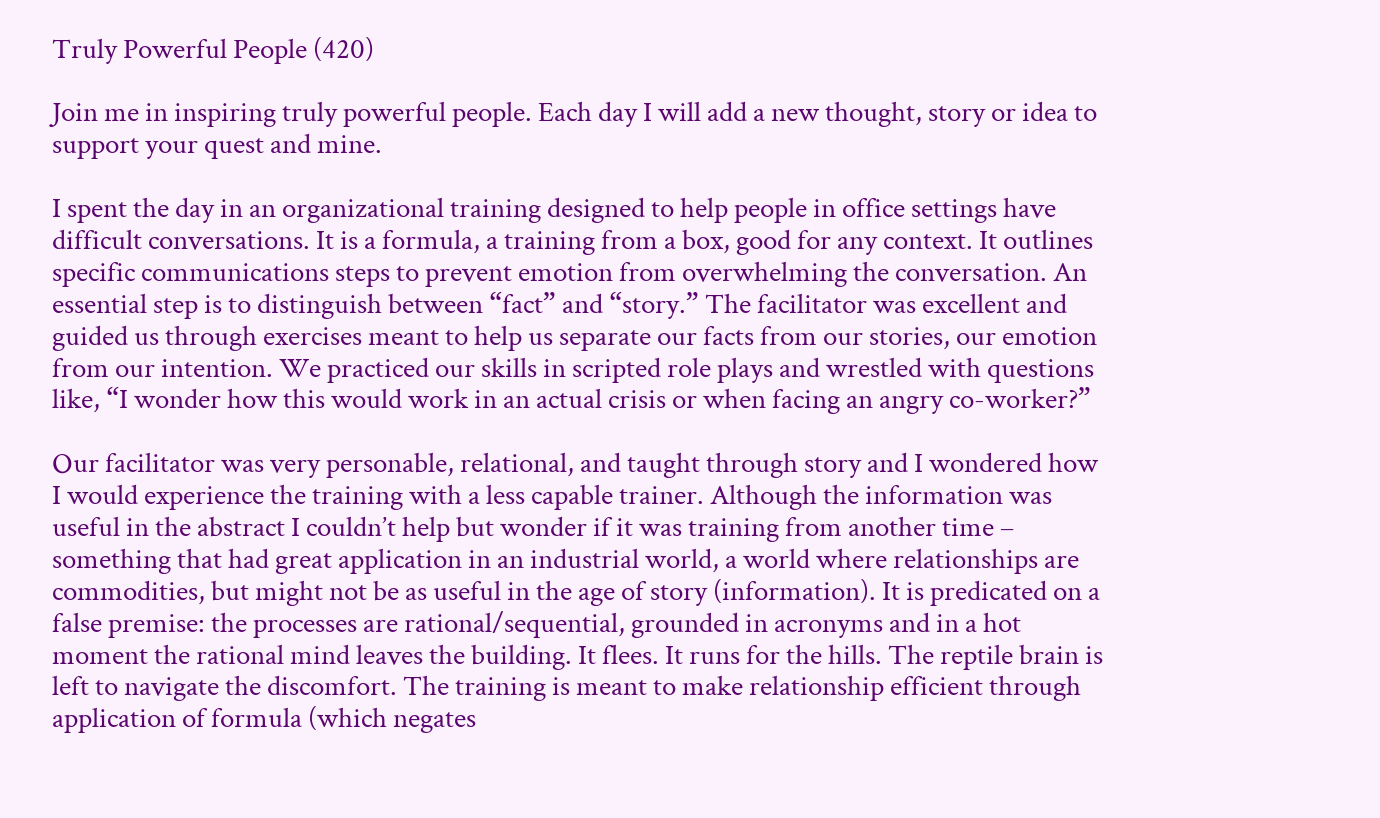Truly Powerful People (420)

Join me in inspiring truly powerful people. Each day I will add a new thought, story or idea to support your quest and mine.

I spent the day in an organizational training designed to help people in office settings have difficult conversations. It is a formula, a training from a box, good for any context. It outlines specific communications steps to prevent emotion from overwhelming the conversation. An essential step is to distinguish between “fact” and “story.” The facilitator was excellent and guided us through exercises meant to help us separate our facts from our stories, our emotion from our intention. We practiced our skills in scripted role plays and wrestled with questions like, “I wonder how this would work in an actual crisis or when facing an angry co-worker?”

Our facilitator was very personable, relational, and taught through story and I wondered how I would experience the training with a less capable trainer. Although the information was useful in the abstract I couldn’t help but wonder if it was training from another time – something that had great application in an industrial world, a world where relationships are commodities, but might not be as useful in the age of story (information). It is predicated on a false premise: the processes are rational/sequential, grounded in acronyms and in a hot moment the rational mind leaves the building. It flees. It runs for the hills. The reptile brain is left to navigate the discomfort. The training is meant to make relationship efficient through application of formula (which negates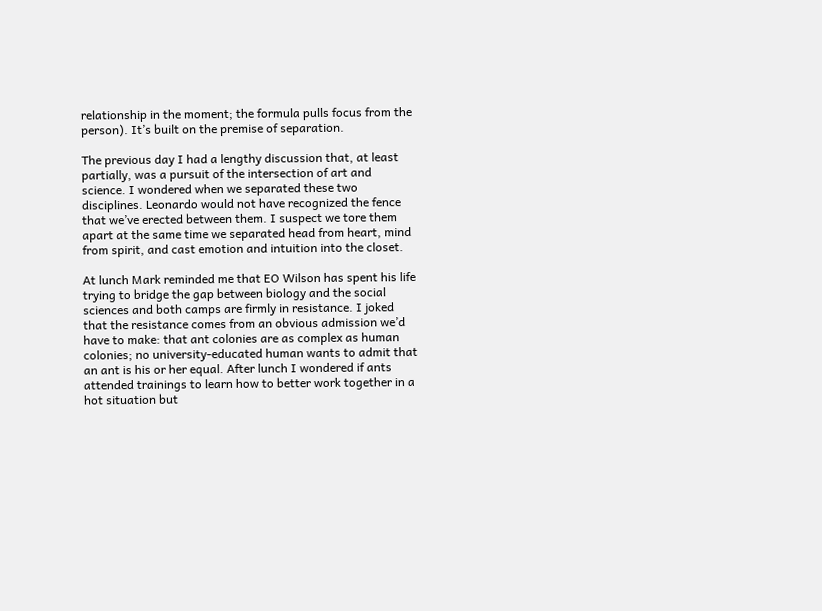relationship in the moment; the formula pulls focus from the person). It’s built on the premise of separation.

The previous day I had a lengthy discussion that, at least partially, was a pursuit of the intersection of art and science. I wondered when we separated these two disciplines. Leonardo would not have recognized the fence that we’ve erected between them. I suspect we tore them apart at the same time we separated head from heart, mind from spirit, and cast emotion and intuition into the closet.

At lunch Mark reminded me that EO Wilson has spent his life trying to bridge the gap between biology and the social sciences and both camps are firmly in resistance. I joked that the resistance comes from an obvious admission we’d have to make: that ant colonies are as complex as human colonies; no university-educated human wants to admit that an ant is his or her equal. After lunch I wondered if ants attended trainings to learn how to better work together in a hot situation but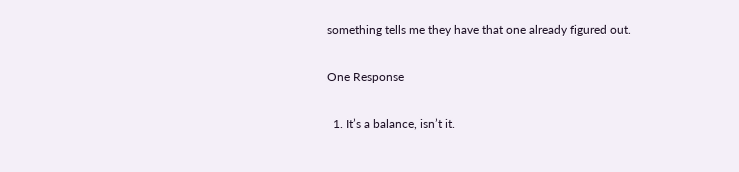something tells me they have that one already figured out.

One Response

  1. It’s a balance, isn’t it.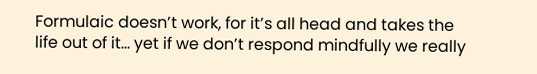Formulaic doesn’t work, for it’s all head and takes the life out of it… yet if we don’t respond mindfully we really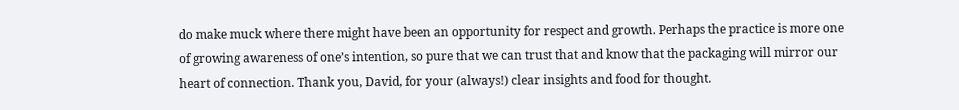do make muck where there might have been an opportunity for respect and growth. Perhaps the practice is more one of growing awareness of one’s intention, so pure that we can trust that and know that the packaging will mirror our heart of connection. Thank you, David, for your (always!) clear insights and food for thought.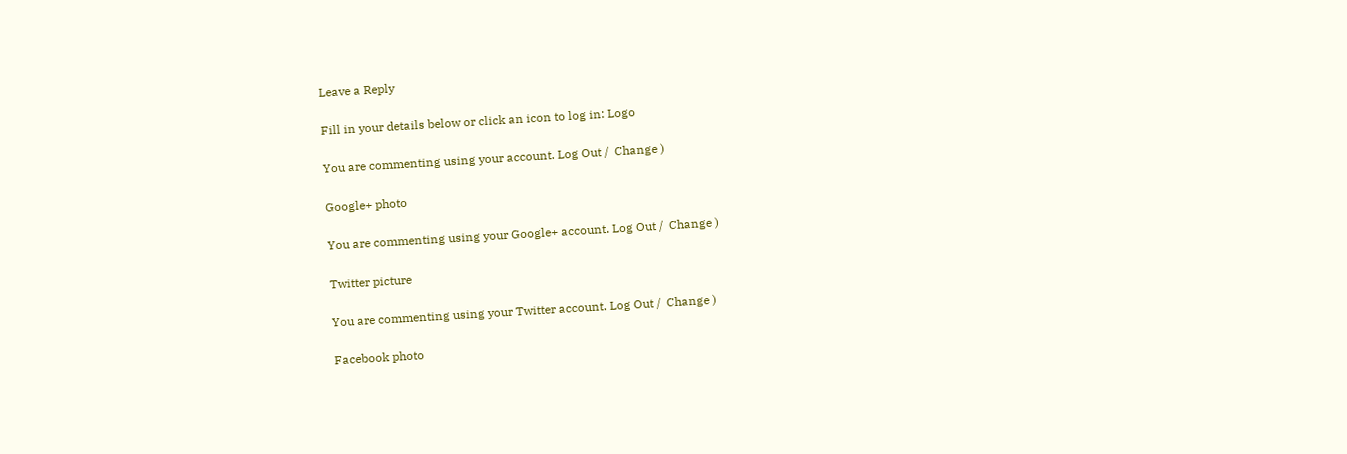Leave a Reply

Fill in your details below or click an icon to log in: Logo

You are commenting using your account. Log Out /  Change )

Google+ photo

You are commenting using your Google+ account. Log Out /  Change )

Twitter picture

You are commenting using your Twitter account. Log Out /  Change )

Facebook photo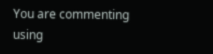You are commenting using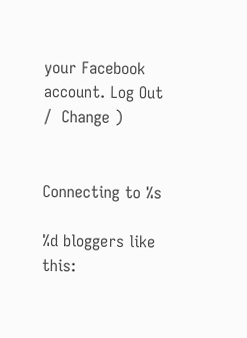your Facebook account. Log Out /  Change )


Connecting to %s

%d bloggers like this: